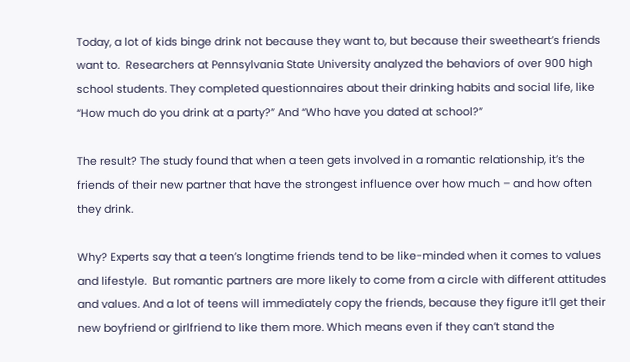Today, a lot of kids binge drink not because they want to, but because their sweetheart’s friends want to.  Researchers at Pennsylvania State University analyzed the behaviors of over 900 high school students. They completed questionnaires about their drinking habits and social life, like “How much do you drink at a party?” And “Who have you dated at school?”

The result? The study found that when a teen gets involved in a romantic relationship, it’s the friends of their new partner that have the strongest influence over how much – and how often they drink.

Why? Experts say that a teen’s longtime friends tend to be like-minded when it comes to values and lifestyle.  But romantic partners are more likely to come from a circle with different attitudes and values. And a lot of teens will immediately copy the friends, because they figure it’ll get their new boyfriend or girlfriend to like them more. Which means even if they can’t stand the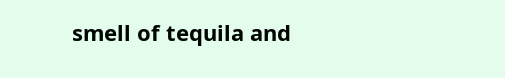smell of tequila and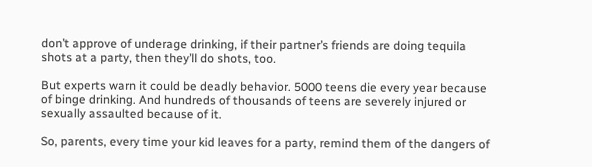don’t approve of underage drinking, if their partner’s friends are doing tequila shots at a party, then they’ll do shots, too.

But experts warn it could be deadly behavior. 5000 teens die every year because of binge drinking. And hundreds of thousands of teens are severely injured or sexually assaulted because of it.

So, parents, every time your kid leaves for a party, remind them of the dangers of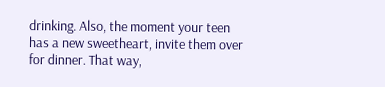drinking. Also, the moment your teen has a new sweetheart, invite them over for dinner. That way,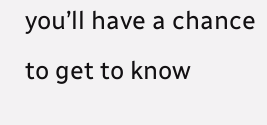you’ll have a chance to get to know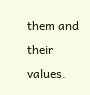them and their values.